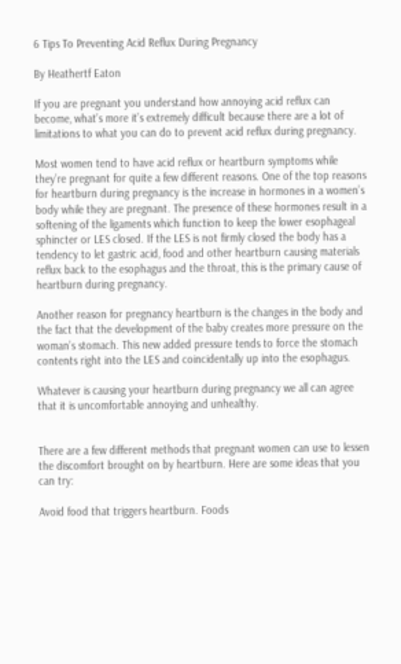6 Tips To Preventing Acid Reflux During Pregnancy

By Heathertf Eaton

If you are pregnant you understand how annoying acid reflux can become, what’s more it’s extremely difficult because there are a lot of limitations to what you can do to prevent acid reflux during pregnancy.

Most women tend to have acid reflux or heartburn symptoms while they’re pregnant for quite a few different reasons. One of the top reasons for heartburn during pregnancy is the increase in hormones in a women’s body while they are pregnant. The presence of these hormones result in a softening of the ligaments which function to keep the lower esophageal sphincter or LES closed. If the LES is not firmly closed the body has a tendency to let gastric acid, food and other heartburn causing materials reflux back to the esophagus and the throat, this is the primary cause of heartburn during pregnancy.

Another reason for pregnancy heartburn is the changes in the body and the fact that the development of the baby creates more pressure on the woman’s stomach. This new added pressure tends to force the stomach contents right into the LES and coincidentally up into the esophagus.

Whatever is causing your heartburn during pregnancy we all can agree that it is uncomfortable annoying and unhealthy.


There are a few different methods that pregnant women can use to lessen the discomfort brought on by heartburn. Here are some ideas that you can try:

Avoid food that triggers heartburn. Foods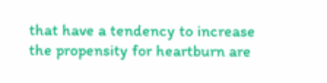that have a tendency to increase the propensity for heartburn are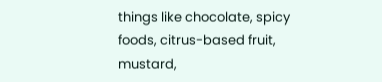things like chocolate, spicy foods, citrus-based fruit, mustard,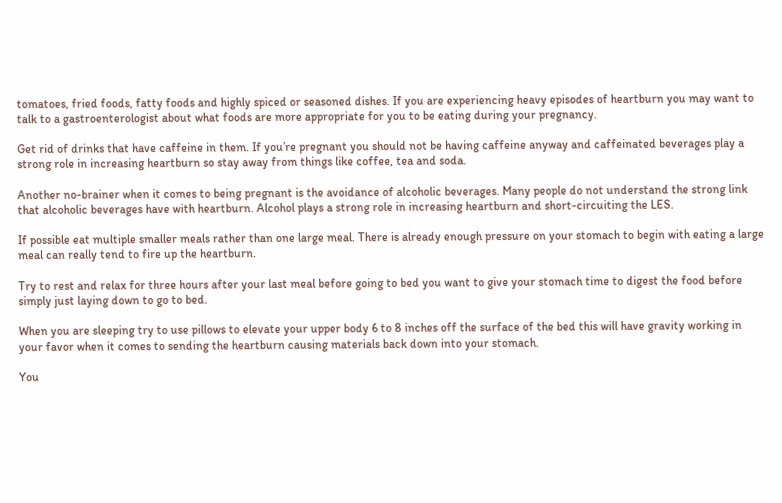tomatoes, fried foods, fatty foods and highly spiced or seasoned dishes. If you are experiencing heavy episodes of heartburn you may want to talk to a gastroenterologist about what foods are more appropriate for you to be eating during your pregnancy.

Get rid of drinks that have caffeine in them. If you’re pregnant you should not be having caffeine anyway and caffeinated beverages play a strong role in increasing heartburn so stay away from things like coffee, tea and soda.

Another no-brainer when it comes to being pregnant is the avoidance of alcoholic beverages. Many people do not understand the strong link that alcoholic beverages have with heartburn. Alcohol plays a strong role in increasing heartburn and short-circuiting the LES.

If possible eat multiple smaller meals rather than one large meal. There is already enough pressure on your stomach to begin with eating a large meal can really tend to fire up the heartburn.

Try to rest and relax for three hours after your last meal before going to bed you want to give your stomach time to digest the food before simply just laying down to go to bed.

When you are sleeping try to use pillows to elevate your upper body 6 to 8 inches off the surface of the bed this will have gravity working in your favor when it comes to sending the heartburn causing materials back down into your stomach.

You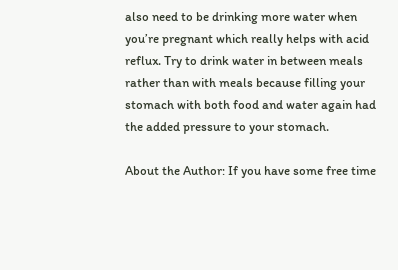also need to be drinking more water when you’re pregnant which really helps with acid reflux. Try to drink water in between meals rather than with meals because filling your stomach with both food and water again had the added pressure to your stomach.

About the Author: If you have some free time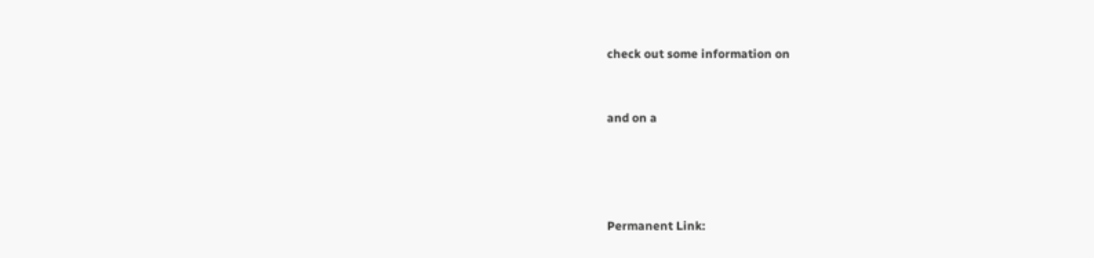check out some information on


and on a




Permanent Link: